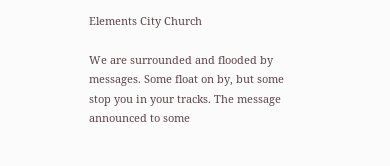Elements City Church

We are surrounded and flooded by messages. Some float on by, but some stop you in your tracks. The message announced to some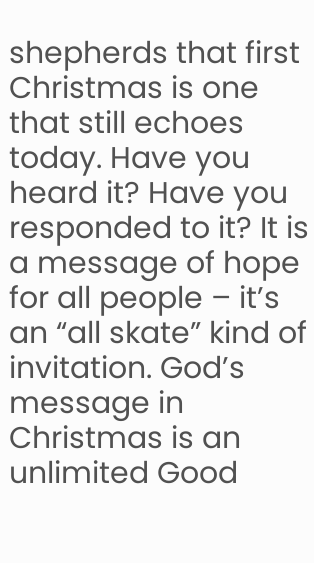shepherds that first Christmas is one that still echoes today. Have you heard it? Have you responded to it? It is a message of hope for all people – it’s an “all skate” kind of invitation. God’s message in Christmas is an unlimited Good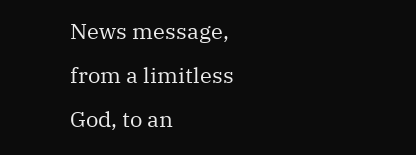News message, from a limitless God, to an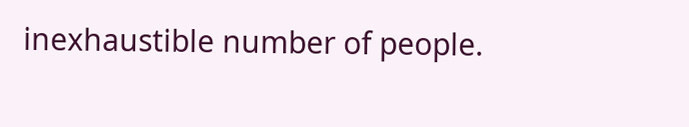inexhaustible number of people.